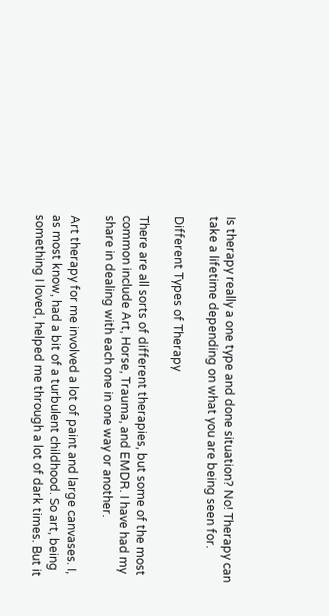Is therapy really a one type and done situation? No! Therapy can take a lifetime depending on what you are being seen for.

Different Types of Therapy

There are all sorts of different therapies, but some of the most common include Art, Horse, Trauma, and EMDR. I have had my share in dealing with each one in one way or another.

Art therapy for me involved a lot of paint and large canvases. I, as most know, had a bit of a turbulent childhood. So art, being something I loved, helped me through a lot of dark times. But it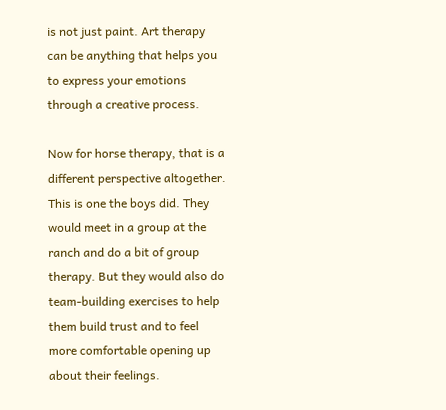is not just paint. Art therapy can be anything that helps you to express your emotions through a creative process.

Now for horse therapy, that is a different perspective altogether. This is one the boys did. They would meet in a group at the ranch and do a bit of group therapy. But they would also do team-building exercises to help them build trust and to feel more comfortable opening up about their feelings.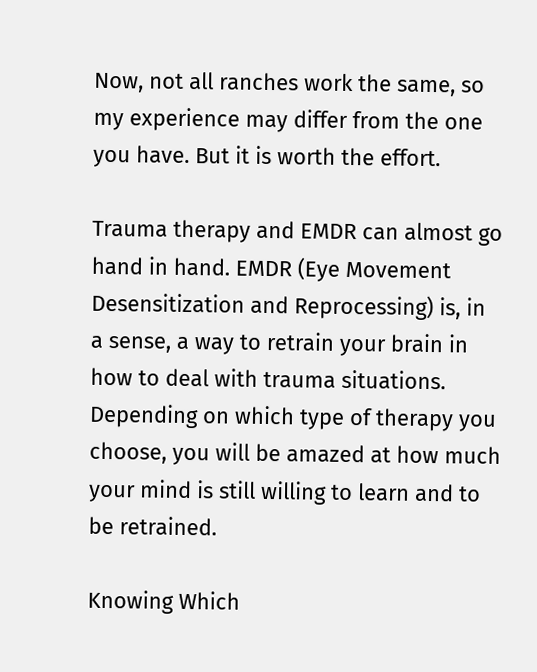Now, not all ranches work the same, so my experience may differ from the one you have. But it is worth the effort.

Trauma therapy and EMDR can almost go hand in hand. EMDR (Eye Movement Desensitization and Reprocessing) is, in a sense, a way to retrain your brain in how to deal with trauma situations. Depending on which type of therapy you choose, you will be amazed at how much your mind is still willing to learn and to be retrained.

Knowing Which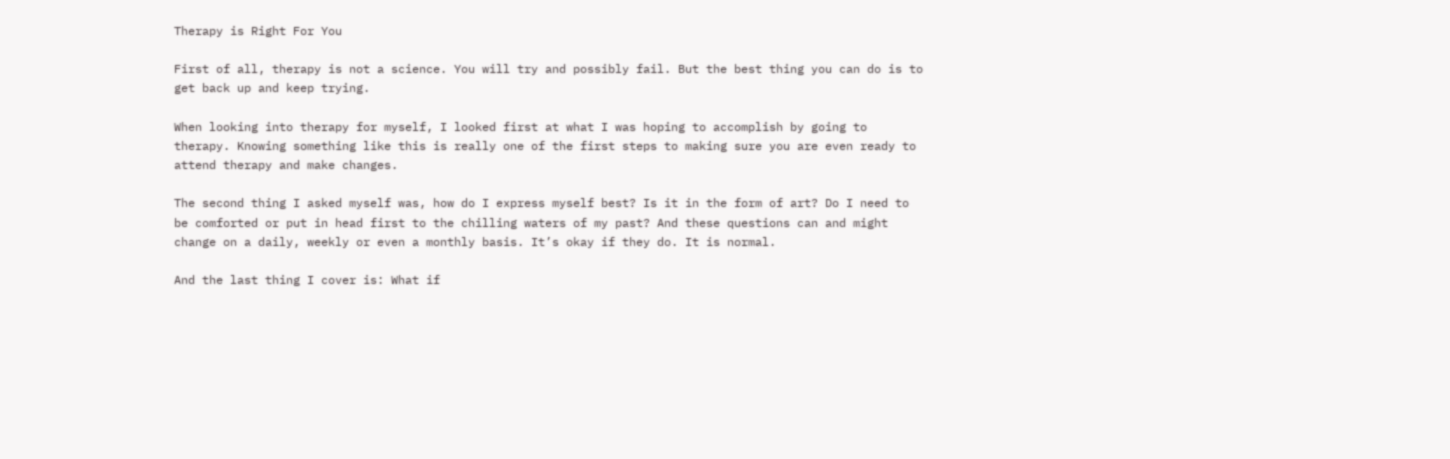Therapy is Right For You

First of all, therapy is not a science. You will try and possibly fail. But the best thing you can do is to get back up and keep trying.

When looking into therapy for myself, I looked first at what I was hoping to accomplish by going to therapy. Knowing something like this is really one of the first steps to making sure you are even ready to attend therapy and make changes.

The second thing I asked myself was, how do I express myself best? Is it in the form of art? Do I need to be comforted or put in head first to the chilling waters of my past? And these questions can and might change on a daily, weekly or even a monthly basis. It’s okay if they do. It is normal.

And the last thing I cover is: What if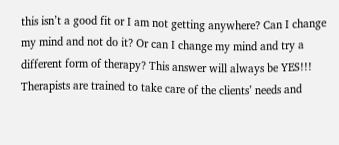this isn’t a good fit or I am not getting anywhere? Can I change my mind and not do it? Or can I change my mind and try a different form of therapy? This answer will always be YES!!! Therapists are trained to take care of the clients’ needs and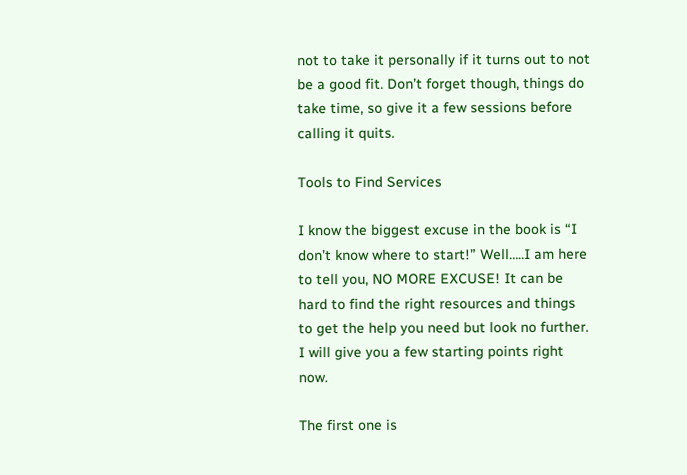not to take it personally if it turns out to not be a good fit. Don’t forget though, things do take time, so give it a few sessions before calling it quits.

Tools to Find Services

I know the biggest excuse in the book is “I don’t know where to start!” Well…..I am here to tell you, NO MORE EXCUSE! It can be hard to find the right resources and things to get the help you need but look no further. I will give you a few starting points right now.

The first one is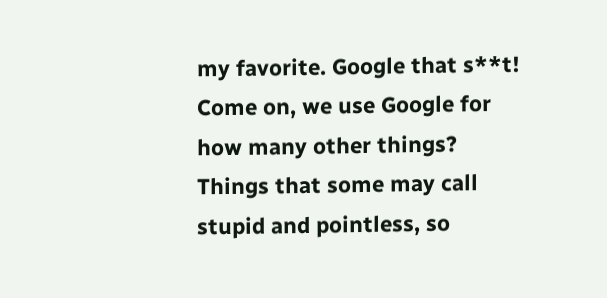my favorite. Google that s**t! Come on, we use Google for how many other things? Things that some may call stupid and pointless, so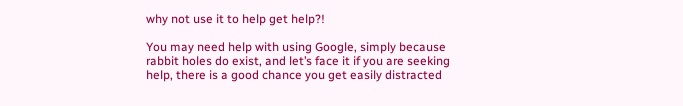why not use it to help get help?!

You may need help with using Google, simply because rabbit holes do exist, and let’s face it if you are seeking help, there is a good chance you get easily distracted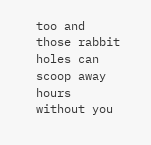too and those rabbit holes can scoop away hours without you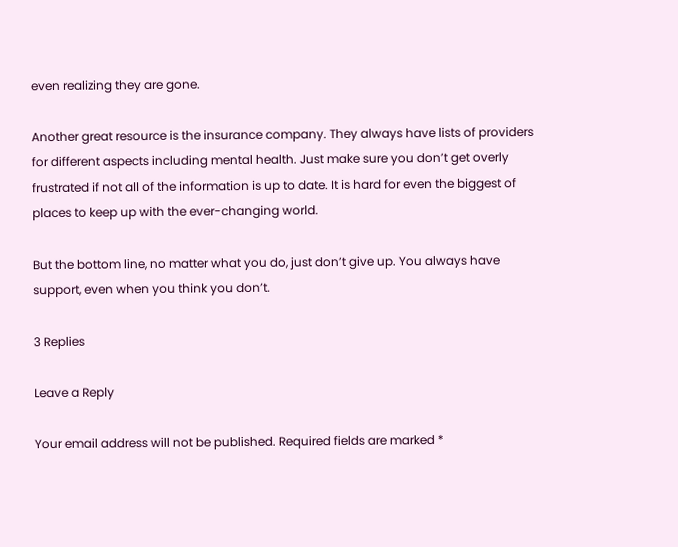even realizing they are gone.

Another great resource is the insurance company. They always have lists of providers for different aspects including mental health. Just make sure you don’t get overly frustrated if not all of the information is up to date. It is hard for even the biggest of places to keep up with the ever-changing world.

But the bottom line, no matter what you do, just don’t give up. You always have support, even when you think you don’t.

3 Replies

Leave a Reply

Your email address will not be published. Required fields are marked *